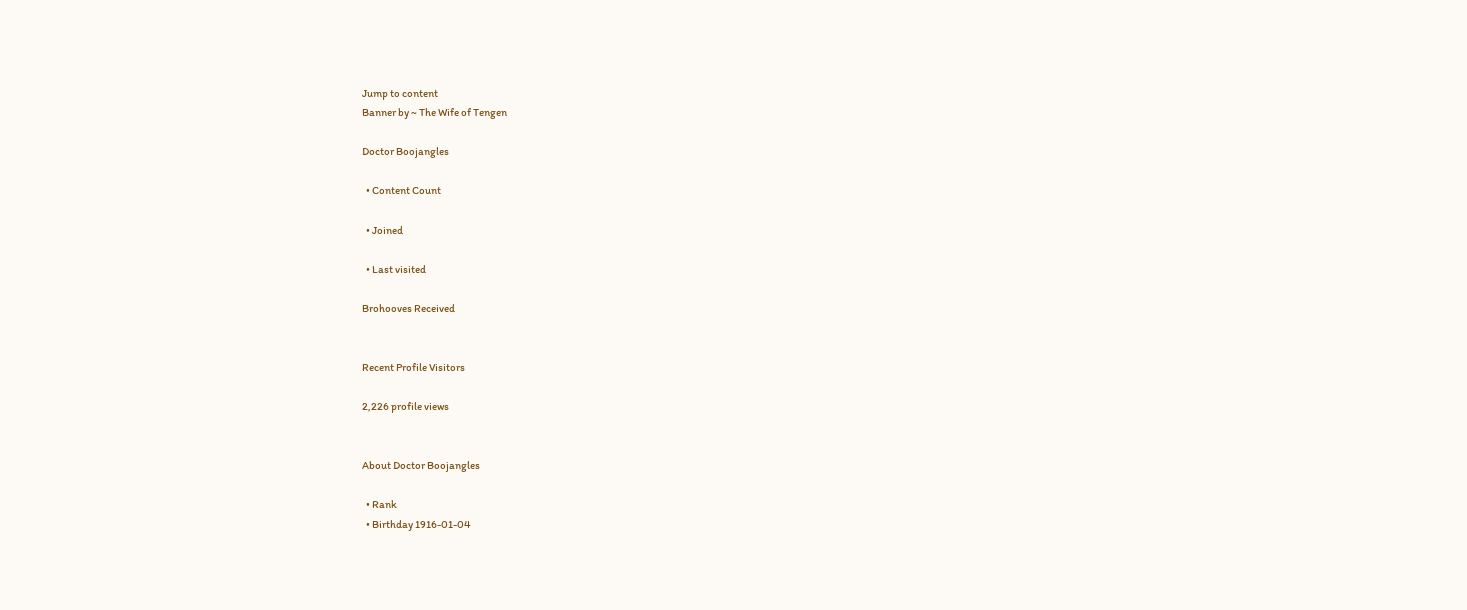Jump to content
Banner by ~ The Wife of Tengen

Doctor Boojangles

  • Content Count

  • Joined

  • Last visited

Brohooves Received


Recent Profile Visitors

2,226 profile views


About Doctor Boojangles

  • Rank
  • Birthday 1916-01-04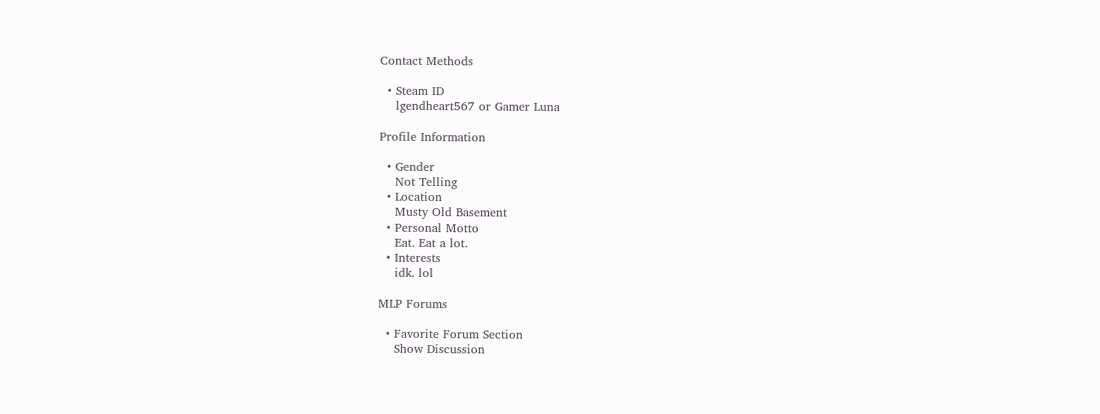Contact Methods

  • Steam ID
    lgendheart567 or Gamer Luna

Profile Information

  • Gender
    Not Telling
  • Location
    Musty Old Basement
  • Personal Motto
    Eat. Eat a lot.
  • Interests
    idk. lol

MLP Forums

  • Favorite Forum Section
    Show Discussion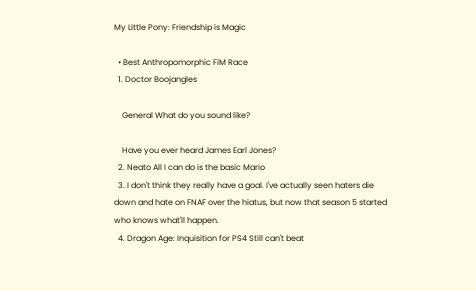My Little Pony: Friendship is Magic

  • Best Anthropomorphic FiM Race
  1. Doctor Boojangles

    General What do you sound like?

    Have you ever heard James Earl Jones?
  2. Neato All I can do is the basic Mario
  3. I don't think they really have a goal. I've actually seen haters die down and hate on FNAF over the hiatus, but now that season 5 started who knows what'll happen.
  4. Dragon Age: Inquisition for PS4 Still can't beat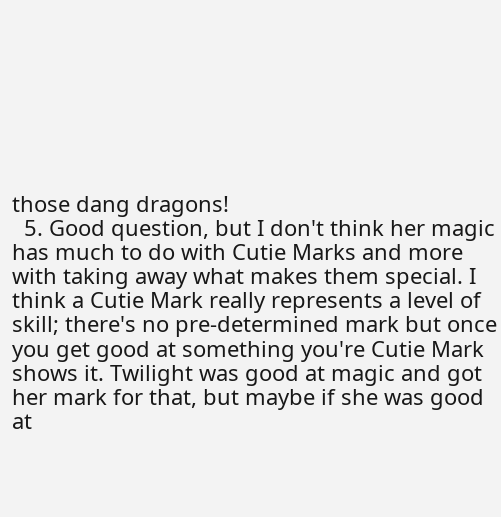those dang dragons!
  5. Good question, but I don't think her magic has much to do with Cutie Marks and more with taking away what makes them special. I think a Cutie Mark really represents a level of skill; there's no pre-determined mark but once you get good at something you're Cutie Mark shows it. Twilight was good at magic and got her mark for that, but maybe if she was good at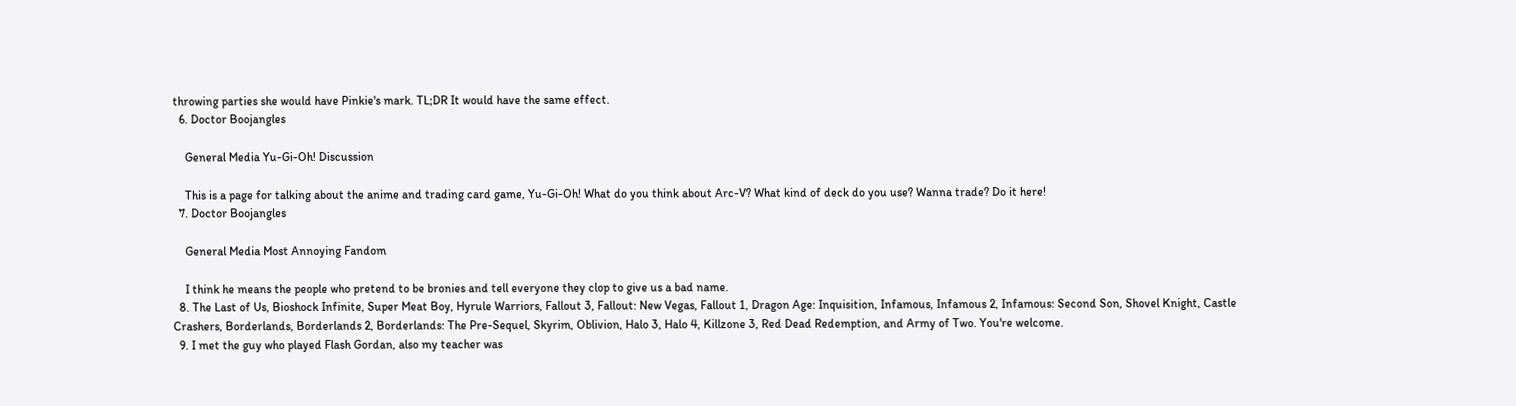throwing parties she would have Pinkie's mark. TL;DR It would have the same effect.
  6. Doctor Boojangles

    General Media Yu-Gi-Oh! Discussion

    This is a page for talking about the anime and trading card game, Yu-Gi-Oh! What do you think about Arc-V? What kind of deck do you use? Wanna trade? Do it here!
  7. Doctor Boojangles

    General Media Most Annoying Fandom

    I think he means the people who pretend to be bronies and tell everyone they clop to give us a bad name.
  8. The Last of Us, Bioshock Infinite, Super Meat Boy, Hyrule Warriors, Fallout 3, Fallout: New Vegas, Fallout 1, Dragon Age: Inquisition, Infamous, Infamous 2, Infamous: Second Son, Shovel Knight, Castle Crashers, Borderlands, Borderlands 2, Borderlands: The Pre-Sequel, Skyrim, Oblivion, Halo 3, Halo 4, Killzone 3, Red Dead Redemption, and Army of Two. You're welcome.
  9. I met the guy who played Flash Gordan, also my teacher was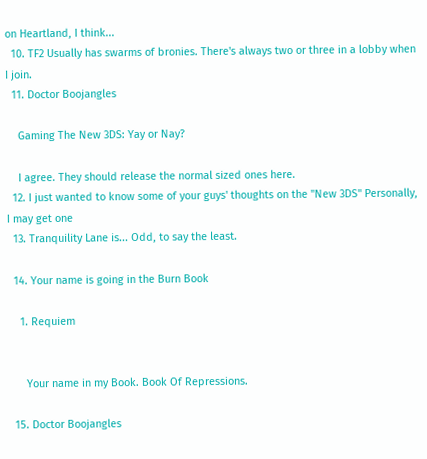on Heartland, I think...
  10. TF2 Usually has swarms of bronies. There's always two or three in a lobby when I join.
  11. Doctor Boojangles

    Gaming The New 3DS: Yay or Nay?

    I agree. They should release the normal sized ones here.
  12. I just wanted to know some of your guys' thoughts on the "New 3DS" Personally, I may get one
  13. Tranquility Lane is... Odd, to say the least.

  14. Your name is going in the Burn Book

    1. Requiem


      Your name in my Book. Book Of Repressions.

  15. Doctor Boojangles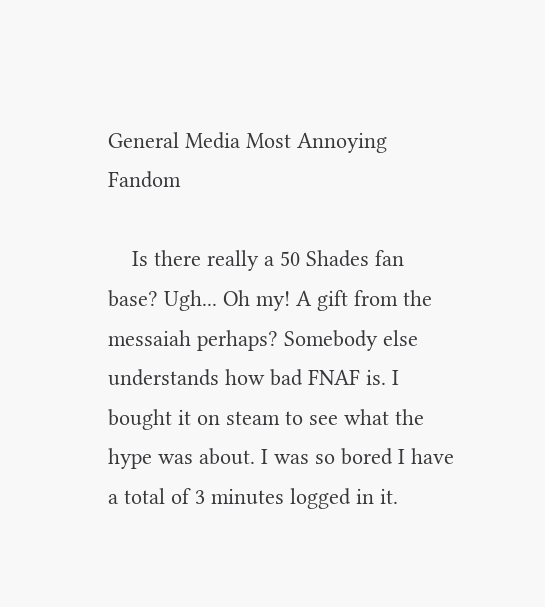General Media Most Annoying Fandom

    Is there really a 50 Shades fan base? Ugh... Oh my! A gift from the messaiah perhaps? Somebody else understands how bad FNAF is. I bought it on steam to see what the hype was about. I was so bored I have a total of 3 minutes logged in it.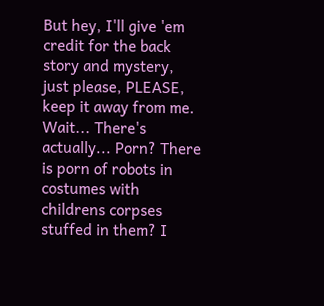But hey, I'll give 'em credit for the back story and mystery, just please, PLEASE, keep it away from me. Wait... There's actually... Porn? There is porn of robots in costumes with childrens corpses stuffed in them? I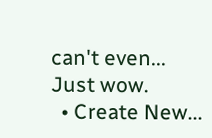can't even... Just wow.
  • Create New...